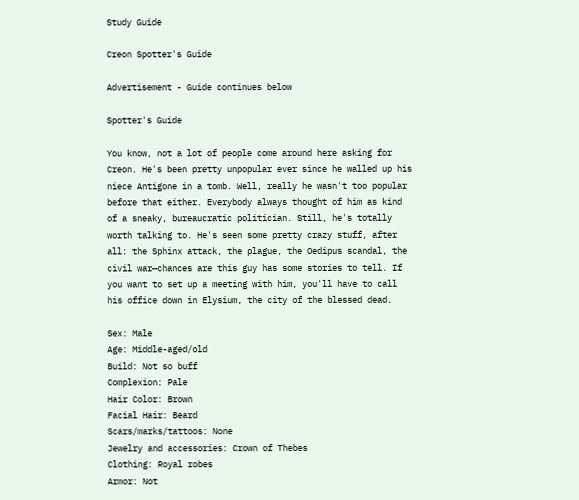Study Guide

Creon Spotter's Guide

Advertisement - Guide continues below

Spotter's Guide

You know, not a lot of people come around here asking for Creon. He's been pretty unpopular ever since he walled up his niece Antigone in a tomb. Well, really he wasn't too popular before that either. Everybody always thought of him as kind of a sneaky, bureaucratic politician. Still, he's totally worth talking to. He's seen some pretty crazy stuff, after all: the Sphinx attack, the plague, the Oedipus scandal, the civil war—chances are this guy has some stories to tell. If you want to set up a meeting with him, you'll have to call his office down in Elysium, the city of the blessed dead.

Sex: Male
Age: Middle-aged/old
Build: Not so buff
Complexion: Pale
Hair Color: Brown
Facial Hair: Beard
Scars/marks/tattoos: None
Jewelry and accessories: Crown of Thebes
Clothing: Royal robes
Armor: Not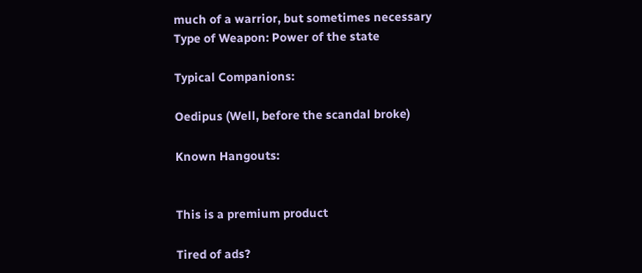much of a warrior, but sometimes necessary
Type of Weapon: Power of the state

Typical Companions:

Oedipus (Well, before the scandal broke)

Known Hangouts:


This is a premium product

Tired of ads?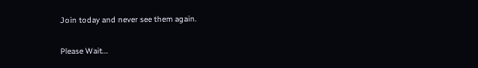Join today and never see them again.

Please Wait...